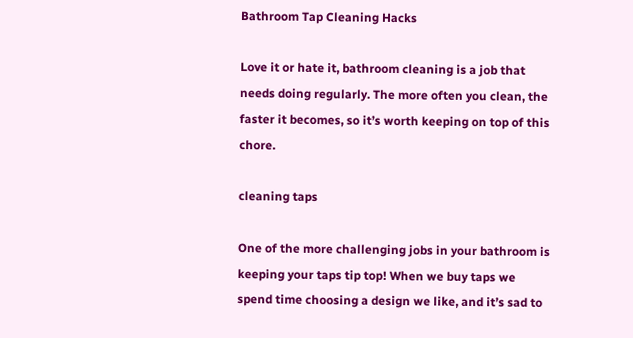Bathroom Tap Cleaning Hacks

Love it or hate it, bathroom cleaning is a job that needs doing regularly. The more often you clean, the faster it becomes, so it’s worth keeping on top of this chore.

cleaning taps

One of the more challenging jobs in your bathroom is keeping your taps tip top! When we buy taps we spend time choosing a design we like, and it’s sad to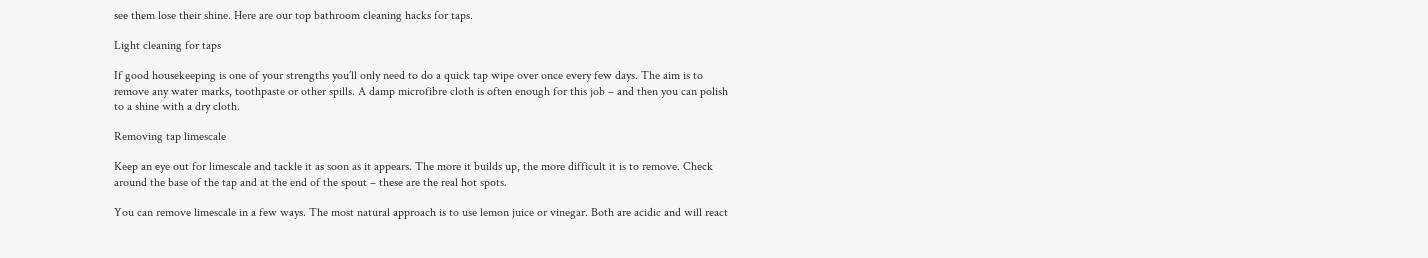see them lose their shine. Here are our top bathroom cleaning hacks for taps.

Light cleaning for taps

If good housekeeping is one of your strengths you’ll only need to do a quick tap wipe over once every few days. The aim is to remove any water marks, toothpaste or other spills. A damp microfibre cloth is often enough for this job – and then you can polish to a shine with a dry cloth.

Removing tap limescale

Keep an eye out for limescale and tackle it as soon as it appears. The more it builds up, the more difficult it is to remove. Check around the base of the tap and at the end of the spout – these are the real hot spots.

You can remove limescale in a few ways. The most natural approach is to use lemon juice or vinegar. Both are acidic and will react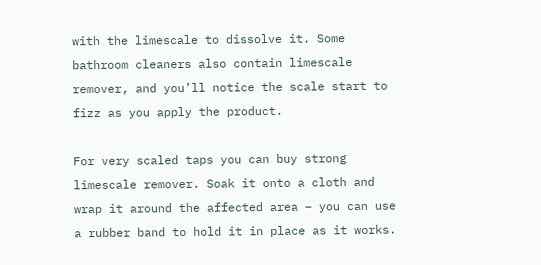with the limescale to dissolve it. Some bathroom cleaners also contain limescale remover, and you’ll notice the scale start to fizz as you apply the product.

For very scaled taps you can buy strong limescale remover. Soak it onto a cloth and wrap it around the affected area – you can use a rubber band to hold it in place as it works.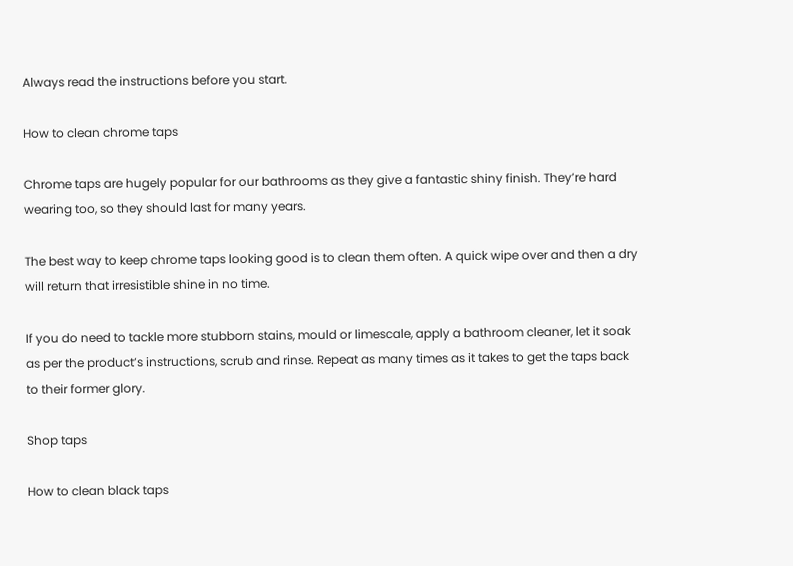Always read the instructions before you start.

How to clean chrome taps

Chrome taps are hugely popular for our bathrooms as they give a fantastic shiny finish. They’re hard wearing too, so they should last for many years.

The best way to keep chrome taps looking good is to clean them often. A quick wipe over and then a dry will return that irresistible shine in no time.

If you do need to tackle more stubborn stains, mould or limescale, apply a bathroom cleaner, let it soak as per the product’s instructions, scrub and rinse. Repeat as many times as it takes to get the taps back to their former glory.

Shop taps

How to clean black taps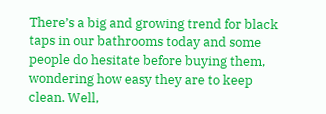There’s a big and growing trend for black taps in our bathrooms today and some people do hesitate before buying them, wondering how easy they are to keep clean. Well,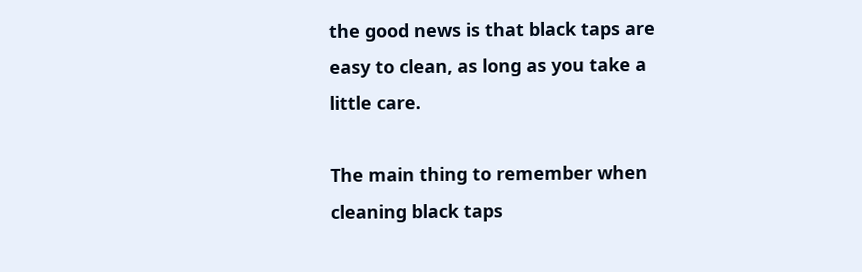the good news is that black taps are easy to clean, as long as you take a little care.

The main thing to remember when cleaning black taps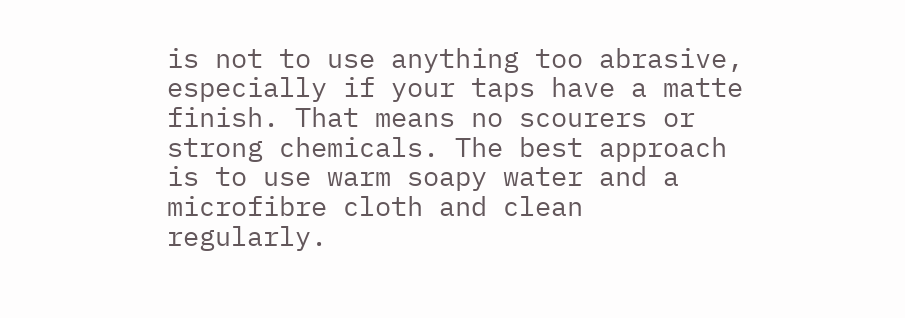is not to use anything too abrasive, especially if your taps have a matte finish. That means no scourers or strong chemicals. The best approach is to use warm soapy water and a microfibre cloth and clean regularly.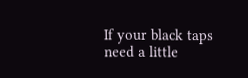If your black taps need a little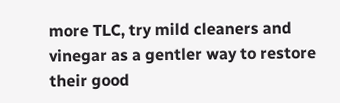more TLC, try mild cleaners and vinegar as a gentler way to restore their good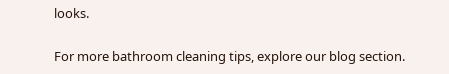looks.

For more bathroom cleaning tips, explore our blog section.